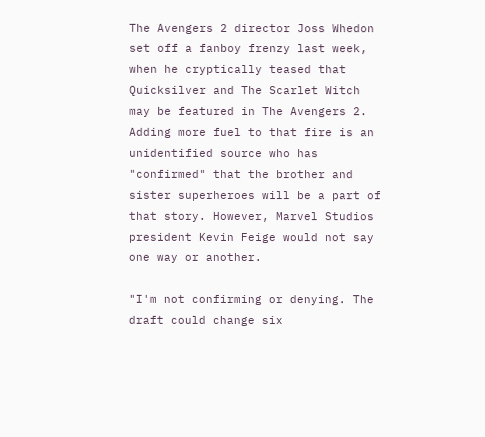The Avengers 2 director Joss Whedon set off a fanboy frenzy last week, when he cryptically teased that Quicksilver and The Scarlet Witch may be featured in The Avengers 2. Adding more fuel to that fire is an unidentified source who has "confirmed" that the brother and sister superheroes will be a part of that story. However, Marvel Studios president Kevin Feige would not say one way or another.

"I'm not confirming or denying. The draft could change six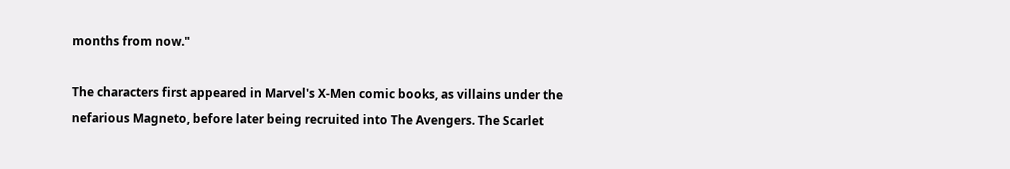months from now."

The characters first appeared in Marvel's X-Men comic books, as villains under the nefarious Magneto, before later being recruited into The Avengers. The Scarlet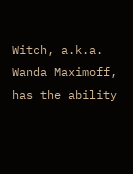Witch, a.k.a. Wanda Maximoff, has the ability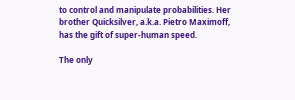to control and manipulate probabilities. Her brother Quicksilver, a.k.a. Pietro Maximoff, has the gift of super-human speed.

The only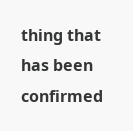thing that has been confirmed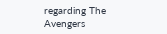regarding The Avengers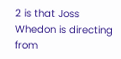2 is that Joss Whedon is directing from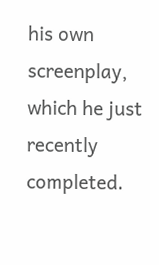his own screenplay, which he just recently completed.